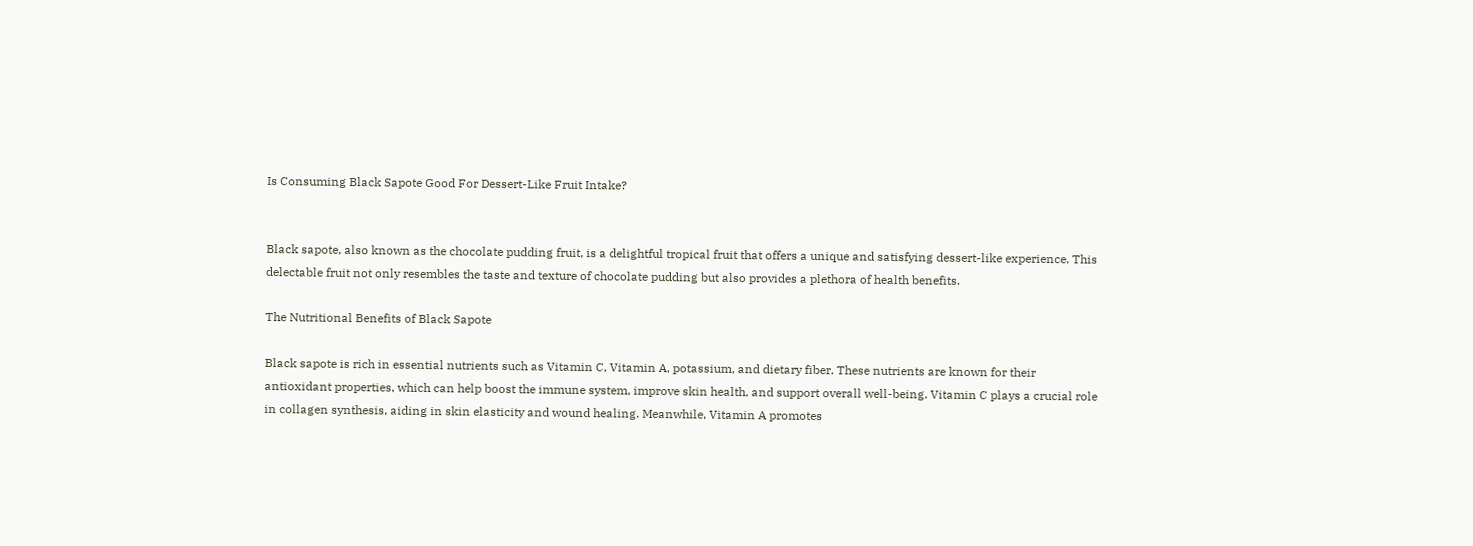Is Consuming Black Sapote Good For Dessert-Like Fruit Intake?


Black sapote, also known as the chocolate pudding fruit, is a delightful tropical fruit that offers a unique and satisfying dessert-like experience. This delectable fruit not only resembles the taste and texture of chocolate pudding but also provides a plethora of health benefits.

The Nutritional Benefits of Black Sapote

Black sapote is rich in essential nutrients such as Vitamin C, Vitamin A, potassium, and dietary fiber. These nutrients are known for their antioxidant properties, which can help boost the immune system, improve skin health, and support overall well-being. Vitamin C plays a crucial role in collagen synthesis, aiding in skin elasticity and wound healing. Meanwhile, Vitamin A promotes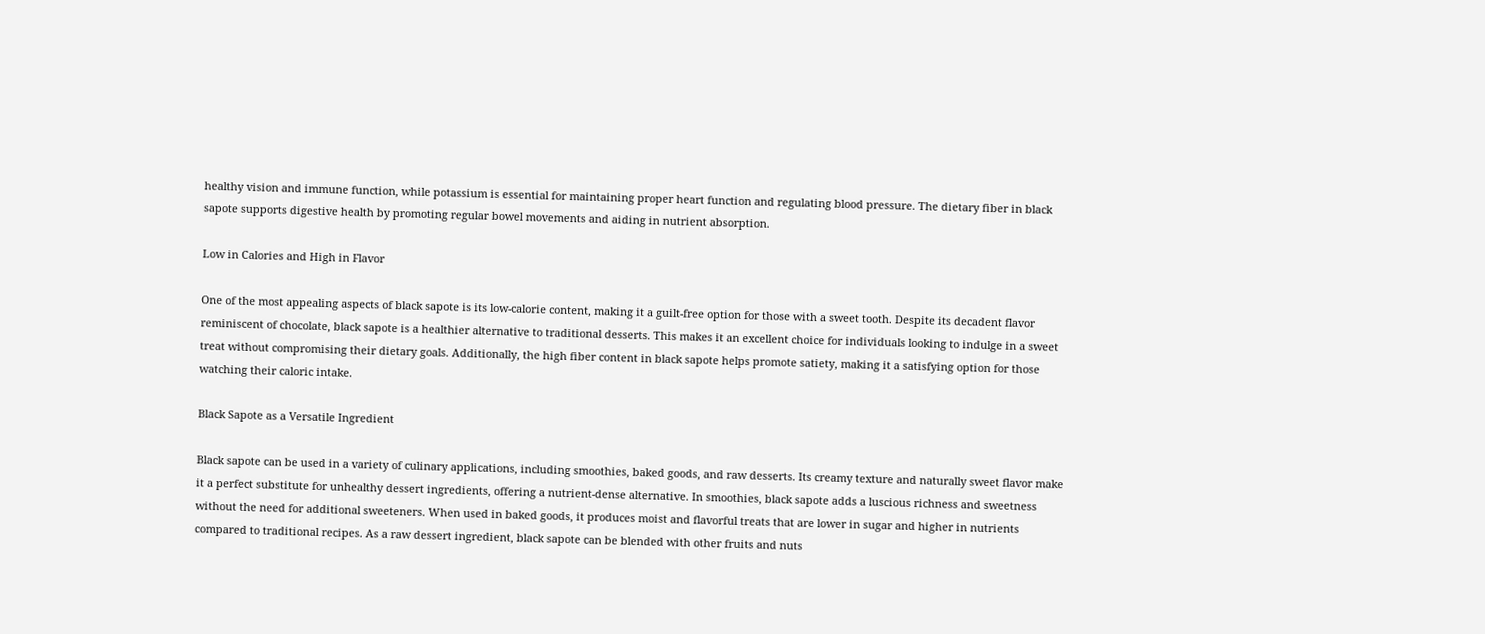healthy vision and immune function, while potassium is essential for maintaining proper heart function and regulating blood pressure. The dietary fiber in black sapote supports digestive health by promoting regular bowel movements and aiding in nutrient absorption.

Low in Calories and High in Flavor

One of the most appealing aspects of black sapote is its low-calorie content, making it a guilt-free option for those with a sweet tooth. Despite its decadent flavor reminiscent of chocolate, black sapote is a healthier alternative to traditional desserts. This makes it an excellent choice for individuals looking to indulge in a sweet treat without compromising their dietary goals. Additionally, the high fiber content in black sapote helps promote satiety, making it a satisfying option for those watching their caloric intake.

Black Sapote as a Versatile Ingredient

Black sapote can be used in a variety of culinary applications, including smoothies, baked goods, and raw desserts. Its creamy texture and naturally sweet flavor make it a perfect substitute for unhealthy dessert ingredients, offering a nutrient-dense alternative. In smoothies, black sapote adds a luscious richness and sweetness without the need for additional sweeteners. When used in baked goods, it produces moist and flavorful treats that are lower in sugar and higher in nutrients compared to traditional recipes. As a raw dessert ingredient, black sapote can be blended with other fruits and nuts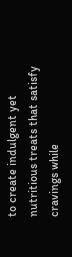to create indulgent yet nutritious treats that satisfy cravings while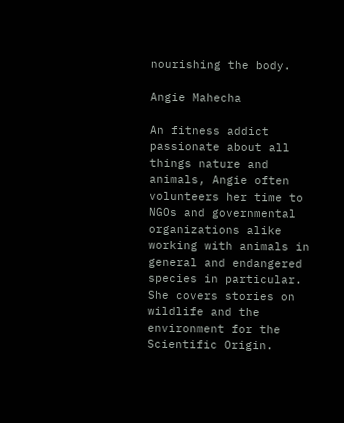nourishing the body.

Angie Mahecha

An fitness addict passionate about all things nature and animals, Angie often volunteers her time to NGOs and governmental organizations alike working with animals in general and endangered species in particular. She covers stories on wildlife and the environment for the Scientific Origin.